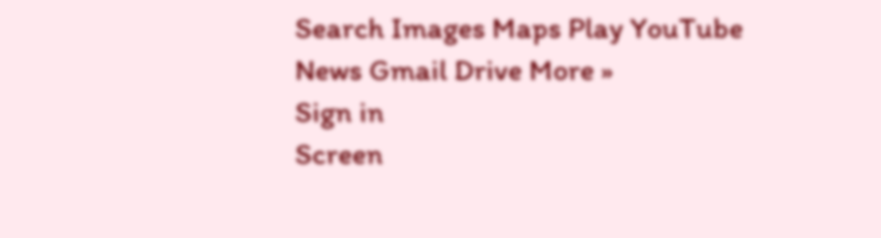Search Images Maps Play YouTube News Gmail Drive More »
Sign in
Screen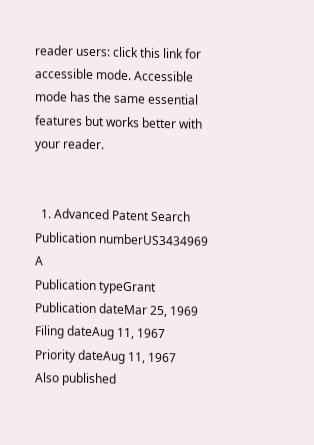reader users: click this link for accessible mode. Accessible mode has the same essential features but works better with your reader.


  1. Advanced Patent Search
Publication numberUS3434969 A
Publication typeGrant
Publication dateMar 25, 1969
Filing dateAug 11, 1967
Priority dateAug 11, 1967
Also published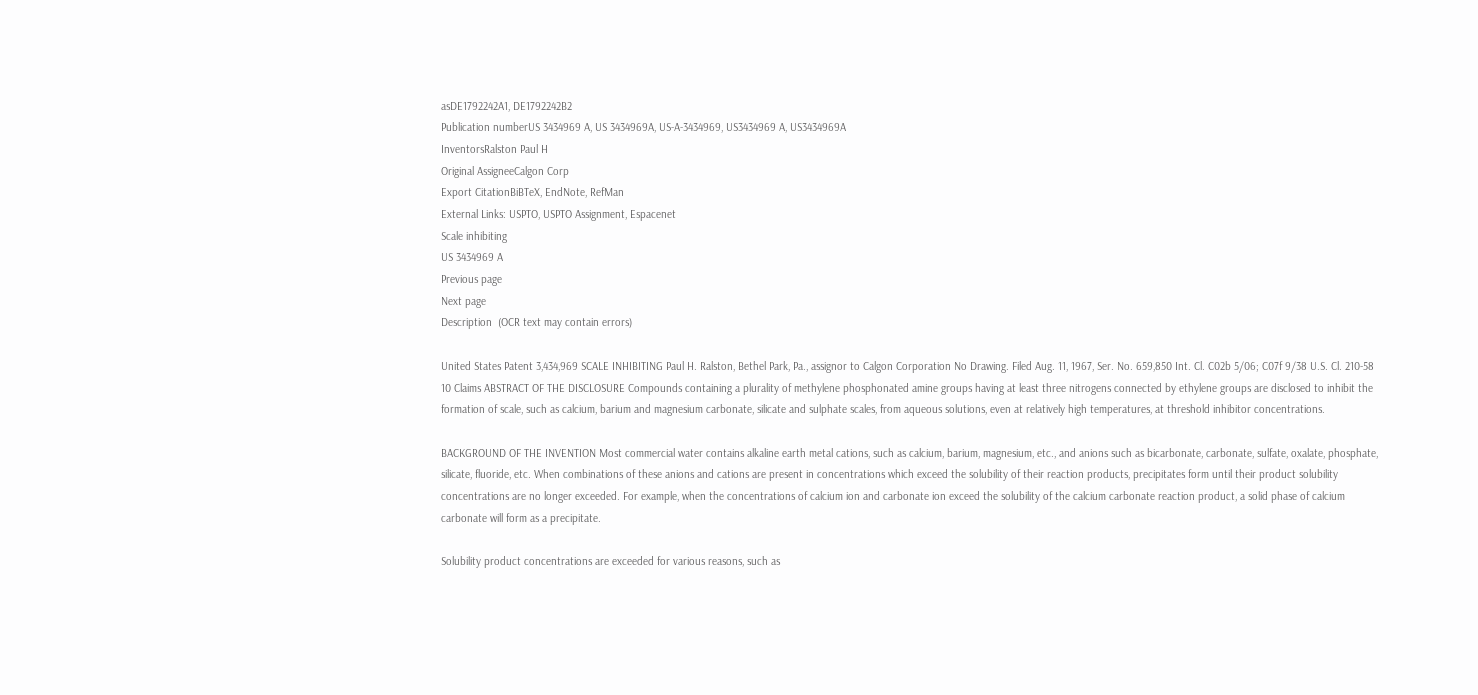asDE1792242A1, DE1792242B2
Publication numberUS 3434969 A, US 3434969A, US-A-3434969, US3434969 A, US3434969A
InventorsRalston Paul H
Original AssigneeCalgon Corp
Export CitationBiBTeX, EndNote, RefMan
External Links: USPTO, USPTO Assignment, Espacenet
Scale inhibiting
US 3434969 A
Previous page
Next page
Description  (OCR text may contain errors)

United States Patent 3,434,969 SCALE INHIBITING Paul H. Ralston, Bethel Park, Pa., assignor to Calgon Corporation No Drawing. Filed Aug. 11, 1967, Ser. No. 659,850 Int. Cl. C02b 5/06; C07f 9/38 U.S. Cl. 210-58 10 Claims ABSTRACT OF THE DISCLOSURE Compounds containing a plurality of methylene phosphonated amine groups having at least three nitrogens connected by ethylene groups are disclosed to inhibit the formation of scale, such as calcium, barium and magnesium carbonate, silicate and sulphate scales, from aqueous solutions, even at relatively high temperatures, at threshold inhibitor concentrations.

BACKGROUND OF THE INVENTION Most commercial water contains alkaline earth metal cations, such as calcium, barium, magnesium, etc., and anions such as bicarbonate, carbonate, sulfate, oxalate, phosphate, silicate, fluoride, etc. When combinations of these anions and cations are present in concentrations which exceed the solubility of their reaction products, precipitates form until their product solubility concentrations are no longer exceeded. For example, when the concentrations of calcium ion and carbonate ion exceed the solubility of the calcium carbonate reaction product, a solid phase of calcium carbonate will form as a precipitate.

Solubility product concentrations are exceeded for various reasons, such as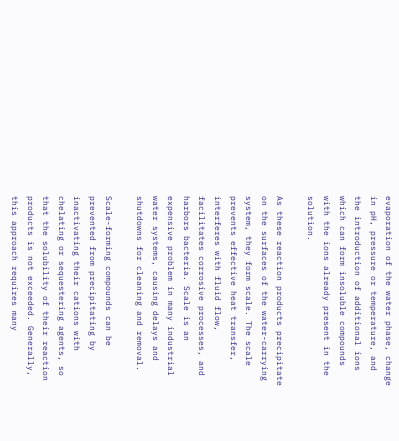evaporation of the water phase, change in pH, pressure or temperature, and the introduction of additional ions which can form insoluble compounds with the ions already present in the solution.

As these reaction products precipitate on the surfaces of the water-carrying system, they form scale. The scale prevents effective heat transfer, interferes with fluid flow, facilitates corrosive processes, and harbors bacteria. Scale is an expensive problem in many industrial water systems, causing delays and shutdowns for cleaning and removal.

Scale-forming compounds can be prevented from precipitating by inactivating their cations with chelating or sequestering agents, so that the solubility of their reaction products is not exceeded. Generally, this approach requires many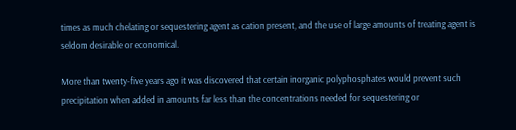times as much chelating or sequestering agent as cation present, and the use of large amounts of treating agent is seldom desirable or economical.

More than twenty-five years ago it was discovered that certain inorganic polyphosphates would prevent such precipitation when added in amounts far less than the concentrations needed for sequestering or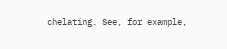chelating. See, for example,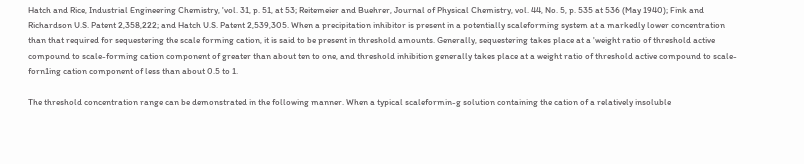Hatch and Rice, Industrial Engineering Chemistry, 'vol. 31, p. 51, at 53; Reitemeier and Buehrer, Journal of Physical Chemistry, vol. 44, No. 5, p. 535 at 536 (May 1940); Fink and Richardson U.S. Patent 2,358,222; and Hatch U.S. Patent 2,539,305. When a precipitation inhibitor is present in a potentially scaleforming system at a markedly lower concentration than that required for sequestering the scale forming cation, it is said to be present in threshold amounts. Generally, sequestering takes place at a 'weight ratio of threshold active compound to scale-forming cation component of greater than about ten to one, and threshold inhibition generally takes place at a weight ratio of threshold active compound to scale-forn1ing cation component of less than about 0.5 to 1.

The threshold concentration range can be demonstrated in the following manner. When a typical scaleformin-g solution containing the cation of a relatively insoluble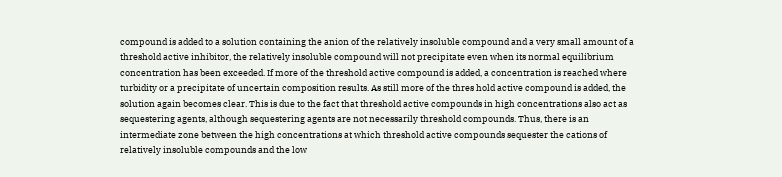compound is added to a solution containing the anion of the relatively insoluble compound and a very small amount of a threshold active inhibitor, the relatively insoluble compound will not precipitate even when its normal equilibrium concentration has been exceeded. If more of the threshold active compound is added, a concentration is reached where turbidity or a precipitate of uncertain composition results. As still more of the thres hold active compound is added, the solution again becomes clear. This is due to the fact that threshold active compounds in high concentrations also act as sequestering agents, although sequestering agents are not necessarily threshold compounds. Thus, there is an intermediate zone between the high concentrations at which threshold active compounds sequester the cations of relatively insoluble compounds and the low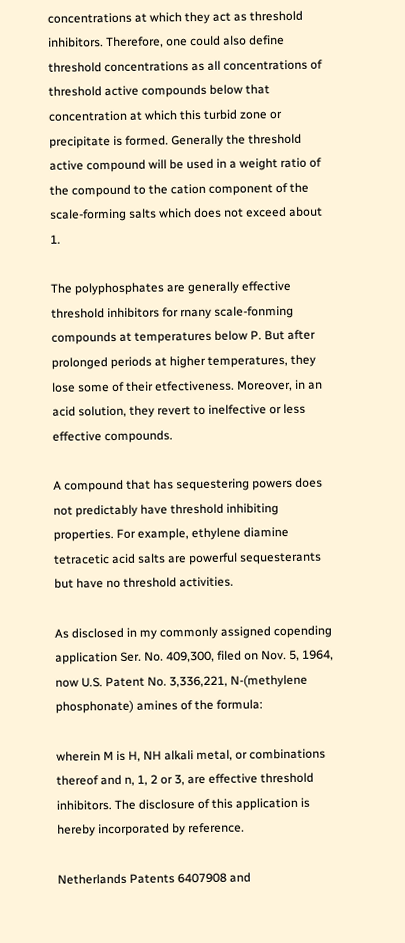concentrations at which they act as threshold inhibitors. Therefore, one could also define threshold concentrations as all concentrations of threshold active compounds below that concentration at which this turbid zone or precipitate is formed. Generally the threshold active compound will be used in a weight ratio of the compound to the cation component of the scale-forming salts which does not exceed about 1.

The polyphosphates are generally effective threshold inhibitors for rnany scale-fonming compounds at temperatures below P. But after prolonged periods at higher temperatures, they lose some of their etfectiveness. Moreover, in an acid solution, they revert to inelfective or less effective compounds.

A compound that has sequestering powers does not predictably have threshold inhibiting properties. For example, ethylene diamine tetracetic acid salts are powerful sequesterants but have no threshold activities.

As disclosed in my commonly assigned copending application Ser. No. 409,300, filed on Nov. 5, 1964, now U.S. Patent No. 3,336,221, N-(methylene phosphonate) amines of the formula:

wherein M is H, NH alkali metal, or combinations thereof and n, 1, 2 or 3, are effective threshold inhibitors. The disclosure of this application is hereby incorporated by reference.

Netherlands Patents 6407908 and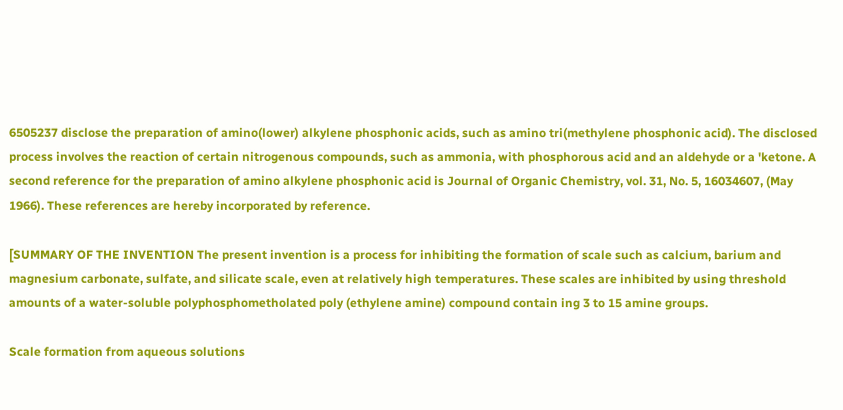6505237 disclose the preparation of amino(lower) alkylene phosphonic acids, such as amino tri(methylene phosphonic acid). The disclosed process involves the reaction of certain nitrogenous compounds, such as ammonia, with phosphorous acid and an aldehyde or a 'ketone. A second reference for the preparation of amino alkylene phosphonic acid is Journal of Organic Chemistry, vol. 31, No. 5, 16034607, (May 1966). These references are hereby incorporated by reference.

[SUMMARY OF THE INVENTION The present invention is a process for inhibiting the formation of scale such as calcium, barium and magnesium carbonate, sulfate, and silicate scale, even at relatively high temperatures. These scales are inhibited by using threshold amounts of a water-soluble polyphosphometholated poly (ethylene amine) compound contain ing 3 to 15 amine groups.

Scale formation from aqueous solutions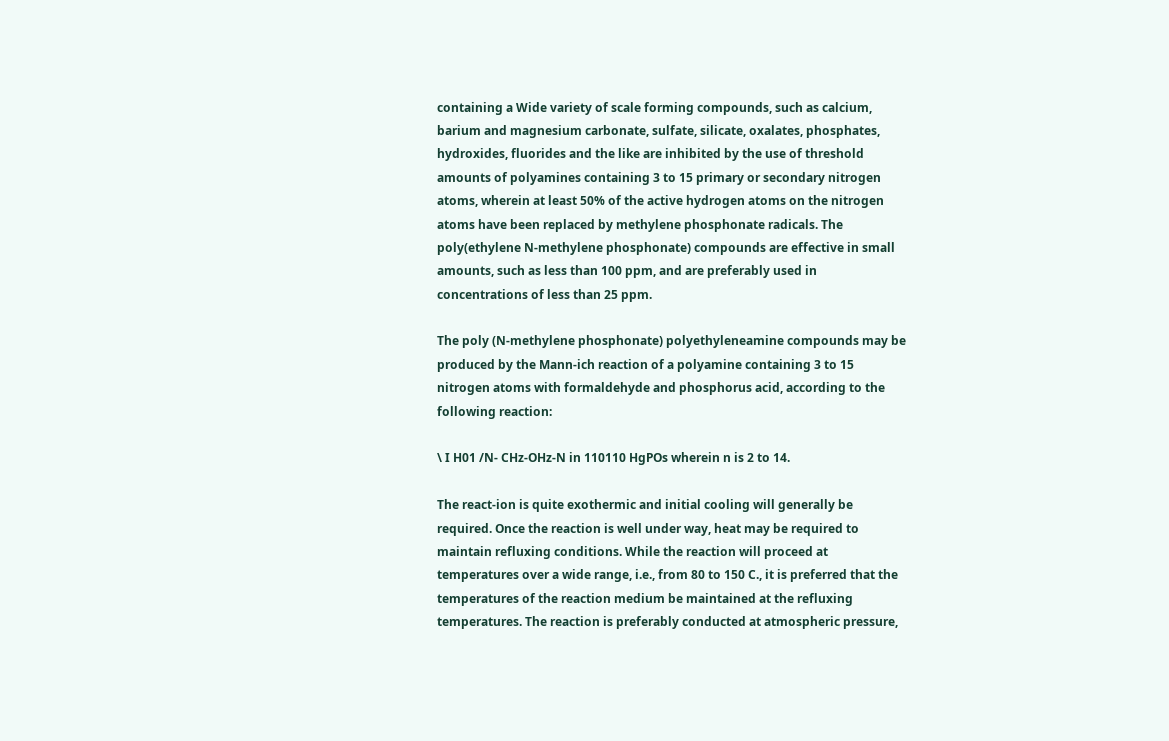containing a Wide variety of scale forming compounds, such as calcium, barium and magnesium carbonate, sulfate, silicate, oxalates, phosphates, hydroxides, fluorides and the like are inhibited by the use of threshold amounts of polyamines containing 3 to 15 primary or secondary nitrogen atoms, wherein at least 50% of the active hydrogen atoms on the nitrogen atoms have been replaced by methylene phosphonate radicals. The poly(ethylene N-methylene phosphonate) compounds are effective in small amounts, such as less than 100 ppm, and are preferably used in concentrations of less than 25 ppm.

The poly (N-methylene phosphonate) polyethyleneamine compounds may be produced by the Mann-ich reaction of a polyamine containing 3 to 15 nitrogen atoms with formaldehyde and phosphorus acid, according to the following reaction:

\ I H01 /N- CHz-OHz-N in 110110 HgPOs wherein n is 2 to 14.

The react-ion is quite exothermic and initial cooling will generally be required. Once the reaction is well under way, heat may be required to maintain refluxing conditions. While the reaction will proceed at temperatures over a wide range, i.e., from 80 to 150 C., it is preferred that the temperatures of the reaction medium be maintained at the refluxing temperatures. The reaction is preferably conducted at atmospheric pressure,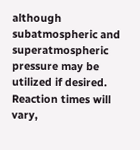although subatmospheric and superatmospheric pressure may be utilized if desired. Reaction times will vary,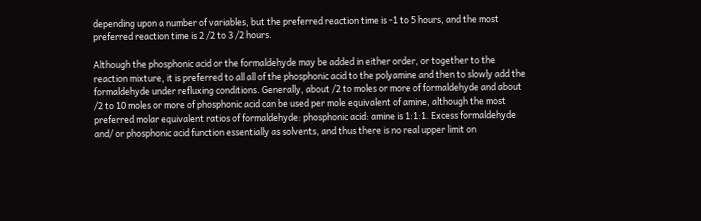depending upon a number of variables, but the preferred reaction time is -1 to 5 hours, and the most preferred reaction time is 2 /2 to 3 /2 hours.

Although the phosphonic acid or the formaldehyde may be added in either order, or together to the reaction mixture, it is preferred to all all of the phosphonic acid to the polyamine and then to slowly add the formaldehyde under refluxing conditions. Generally, about /2 to moles or more of formaldehyde and about /2 to 10 moles or more of phosphonic acid can be used per mole equivalent of amine, although the most preferred molar equivalent ratios of formaldehyde: phosphonic acid: amine is 1:1:1. Excess formaldehyde and/ or phosphonic acid function essentially as solvents, and thus there is no real upper limit on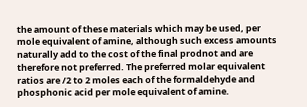the amount of these materials which may be used, per mole equivalent of amine, although such excess amounts naturally add to the cost of the final prodnot and are therefore not preferred. The preferred molar equivalent ratios are /2 to 2 moles each of the formaldehyde and phosphonic acid per mole equivalent of amine.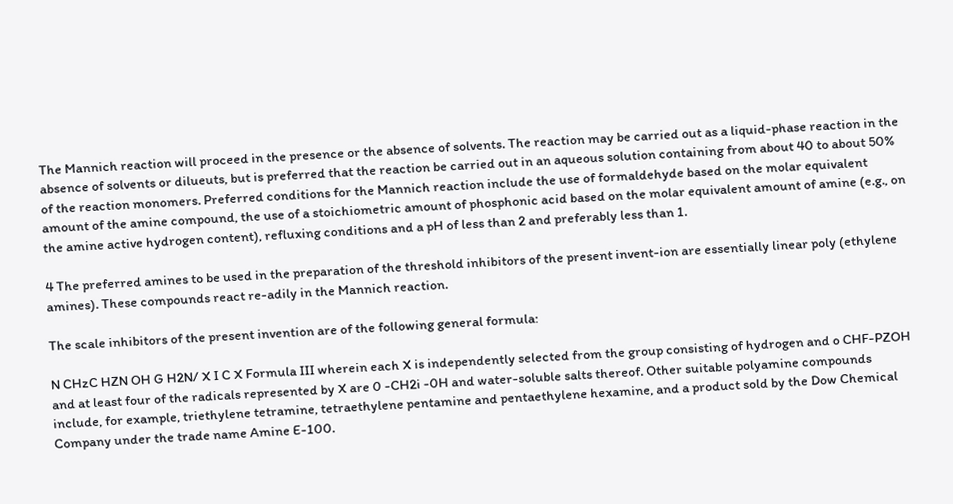The Mannich reaction will proceed in the presence or the absence of solvents. The reaction may be carried out as a liquid-phase reaction in the absence of solvents or dilueuts, but is preferred that the reaction be carried out in an aqueous solution containing from about 40 to about 50% of the reaction monomers. Preferred conditions for the Mannich reaction include the use of formaldehyde based on the molar equivalent amount of the amine compound, the use of a stoichiometric amount of phosphonic acid based on the molar equivalent amount of amine (e.g., on the amine active hydrogen content), refluxing conditions and a pH of less than 2 and preferably less than 1.

4 The preferred amines to be used in the preparation of the threshold inhibitors of the present invent-ion are essentially linear poly (ethylene amines). These compounds react re-adily in the Mannich reaction.

The scale inhibitors of the present invention are of the following general formula:

N CHzC HZN OH G H2N/ X I C X Formula III wherein each X is independently selected from the group consisting of hydrogen and o CHF-PZOH and at least four of the radicals represented by X are 0 -CH2i -0H and water-soluble salts thereof. Other suitable polyamine compounds include, for example, triethylene tetramine, tetraethylene pentamine and pentaethylene hexamine, and a product sold by the Dow Chemical Company under the trade name Amine E-100.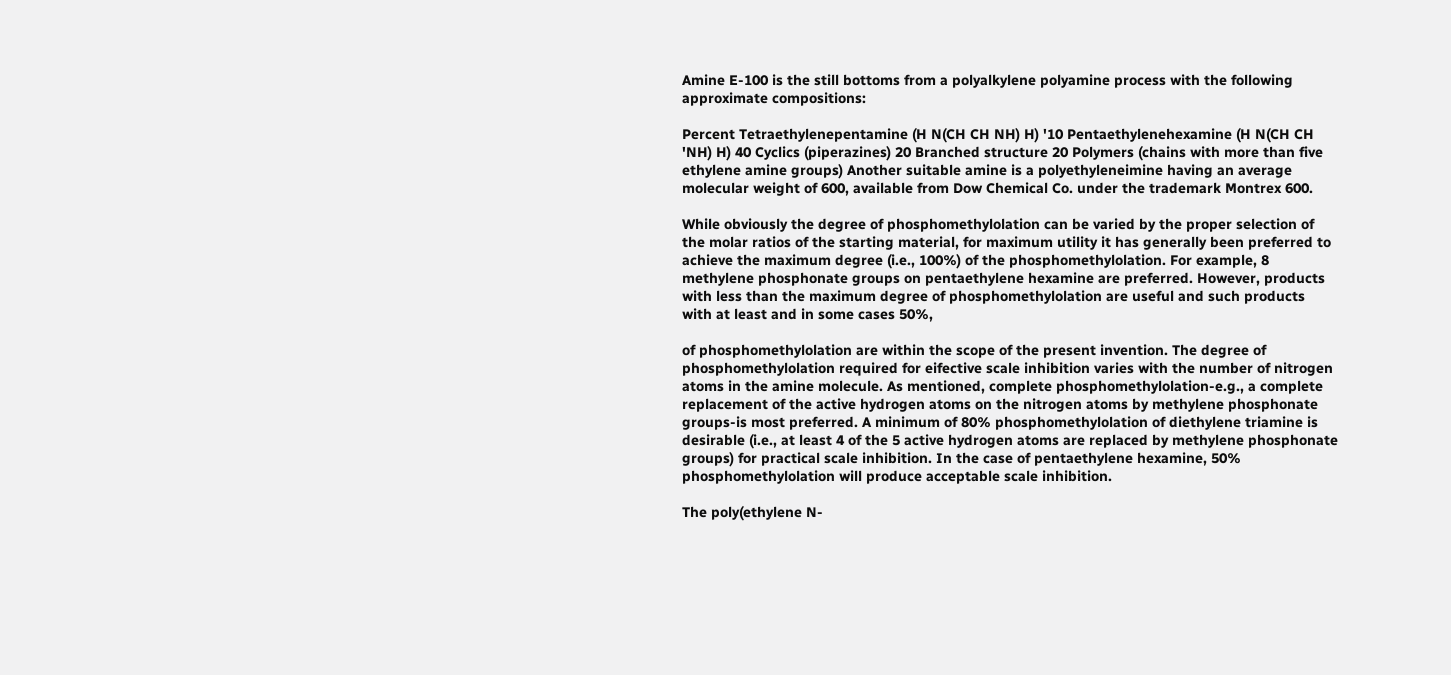Amine E-100 is the still bottoms from a polyalkylene polyamine process with the following approximate compositions:

Percent Tetraethylenepentamine (H N(CH CH NH) H) '10 Pentaethylenehexamine (H N(CH CH 'NH) H) 40 Cyclics (piperazines) 20 Branched structure 20 Polymers (chains with more than five ethylene amine groups) Another suitable amine is a polyethyleneimine having an average molecular weight of 600, available from Dow Chemical Co. under the trademark Montrex 600.

While obviously the degree of phosphomethylolation can be varied by the proper selection of the molar ratios of the starting material, for maximum utility it has generally been preferred to achieve the maximum degree (i.e., 100%) of the phosphomethylolation. For example, 8 methylene phosphonate groups on pentaethylene hexamine are preferred. However, products with less than the maximum degree of phosphomethylolation are useful and such products with at least and in some cases 50%,

of phosphomethylolation are within the scope of the present invention. The degree of phosphomethylolation required for eifective scale inhibition varies with the number of nitrogen atoms in the amine molecule. As mentioned, complete phosphomethylolation-e.g., a complete replacement of the active hydrogen atoms on the nitrogen atoms by methylene phosphonate groups-is most preferred. A minimum of 80% phosphomethylolation of diethylene triamine is desirable (i.e., at least 4 of the 5 active hydrogen atoms are replaced by methylene phosphonate groups) for practical scale inhibition. In the case of pentaethylene hexamine, 50% phosphomethylolation will produce acceptable scale inhibition.

The poly(ethylene N-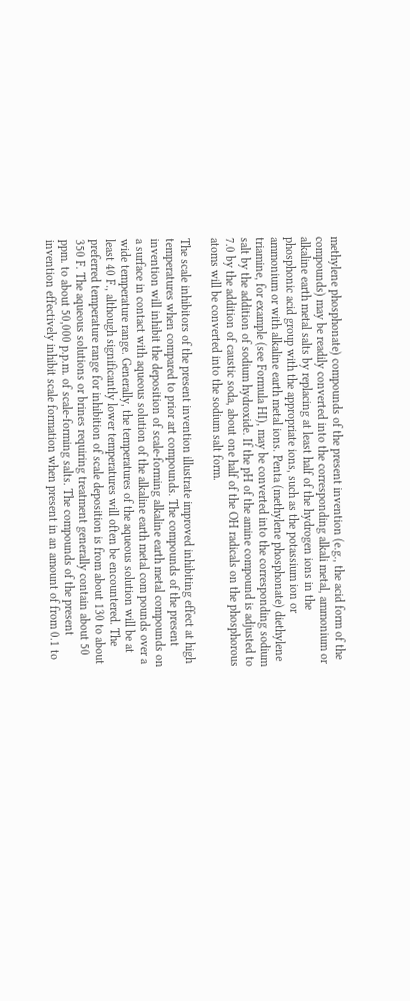methylene phosphonate) compounds of the present invention (e.g., the acid form of the compounds) may be readily converted into the corresponding alkali metal, ammonium or alkaline earth metal salts by replacing at least half of the hydrogen ions in the phosphonic acid group with the appropriate ions, such as the potassium ion or ammonium or with alkaline earth metal ions. Penta (methylene phosphonate) diethylene triamine, for example (see Formula HI), may be converted into the corresponding sodium salt by the addition of sodium hydroxide. If the pH of the amine compound is adjusted to 7.0 by the addition of caustic soda, about one half of the OH radicals on the phosphorous atoms will be converted into the sodium salt form.

The scale inhibitors of the present invention illustrate improved inhibiting effect at high temperatures when compared to prior art compounds. The compounds of the present invention will inhibit the deposition of scale-forming alkaline earth metal compounds on a surface in contact with aqueous solution of the alkaline earth metal com pounds over a wide temperature range. Generally, the temperatures of the aqueous solution will be at least 40 F., although significantly lower temperatures will often be encountered. The preferred temperature range for inhibition of scale deposition is from about 130 to about 350 F. The aqueous solutions or brines requiring treatment generally contain about 50 ppm. to about 50,000 p.p.m. of scale-forming salts. The compounds of the present invention effectively inhibit scale formation when present in an amount of from 0.1 to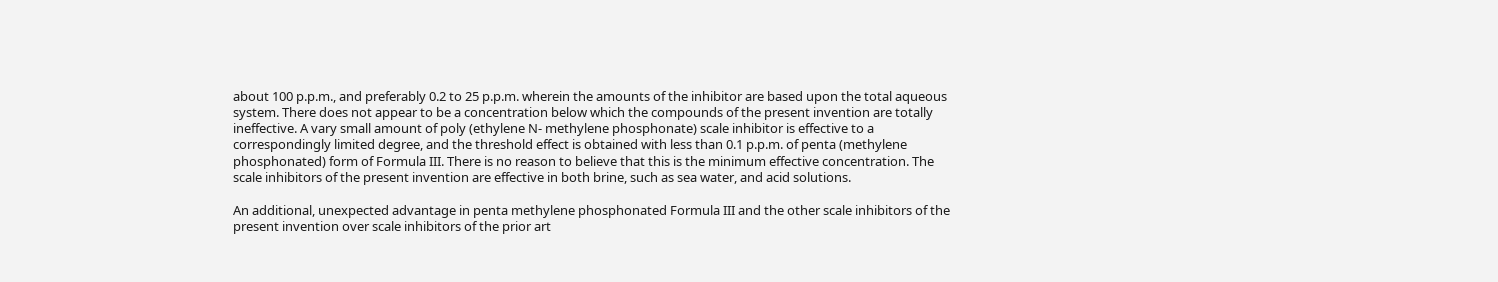about 100 p.p.m., and preferably 0.2 to 25 p.p.m. wherein the amounts of the inhibitor are based upon the total aqueous system. There does not appear to be a concentration below which the compounds of the present invention are totally ineffective. A vary small amount of poly (ethylene N- methylene phosphonate) scale inhibitor is effective to a correspondingly limited degree, and the threshold effect is obtained with less than 0.1 p.p.m. of penta (methylene phosphonated) form of Formula III. There is no reason to believe that this is the minimum effective concentration. The scale inhibitors of the present invention are effective in both brine, such as sea water, and acid solutions.

An additional, unexpected advantage in penta methylene phosphonated Formula III and the other scale inhibitors of the present invention over scale inhibitors of the prior art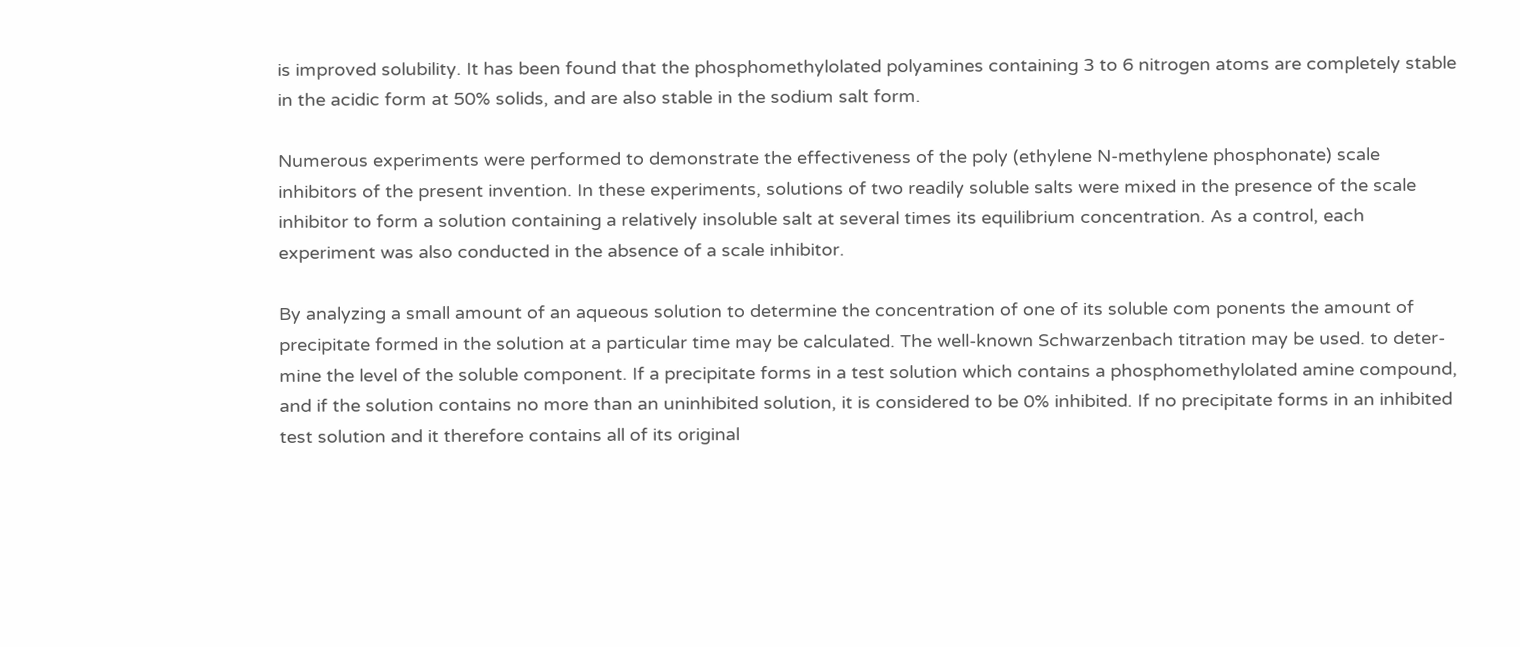is improved solubility. It has been found that the phosphomethylolated polyamines containing 3 to 6 nitrogen atoms are completely stable in the acidic form at 50% solids, and are also stable in the sodium salt form.

Numerous experiments were performed to demonstrate the effectiveness of the poly (ethylene N-methylene phosphonate) scale inhibitors of the present invention. In these experiments, solutions of two readily soluble salts were mixed in the presence of the scale inhibitor to form a solution containing a relatively insoluble salt at several times its equilibrium concentration. As a control, each experiment was also conducted in the absence of a scale inhibitor.

By analyzing a small amount of an aqueous solution to determine the concentration of one of its soluble com ponents the amount of precipitate formed in the solution at a particular time may be calculated. The well-known Schwarzenbach titration may be used. to deter-mine the level of the soluble component. If a precipitate forms in a test solution which contains a phosphomethylolated amine compound, and if the solution contains no more than an uninhibited solution, it is considered to be 0% inhibited. If no precipitate forms in an inhibited test solution and it therefore contains all of its original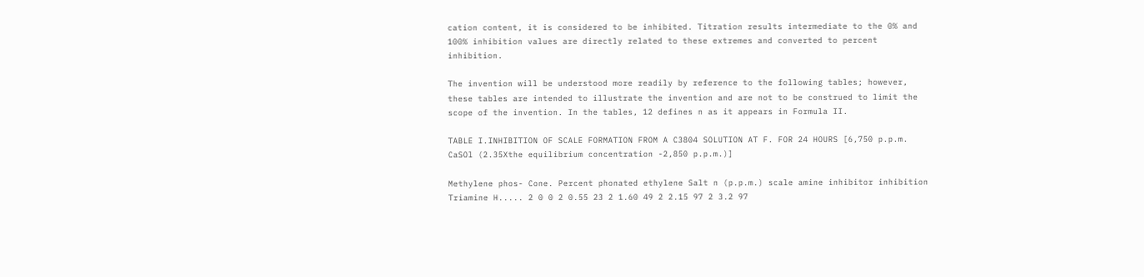cation content, it is considered to be inhibited. Titration results intermediate to the 0% and 100% inhibition values are directly related to these extremes and converted to percent inhibition.

The invention will be understood more readily by reference to the following tables; however, these tables are intended to illustrate the invention and are not to be construed to limit the scope of the invention. In the tables, 12 defines n as it appears in Formula II.

TABLE I.INHIBITION OF SCALE FORMATION FROM A C3804 SOLUTION AT F. FOR 24 HOURS [6,750 p.p.m. CaSOl (2.35Xthe equilibrium concentration -2,850 p.p.m.)]

Methylene phos- Cone. Percent phonated ethylene Salt n (p.p.m.) scale amine inhibitor inhibition Triamine H..... 2 0 0 2 0.55 23 2 1.60 49 2 2.15 97 2 3.2 97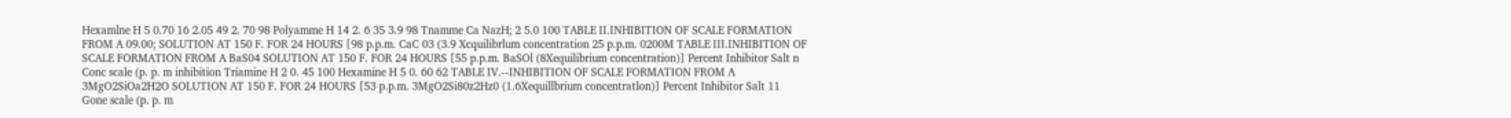Hexamlne H 5 0.70 16 2.05 49 2. 70 98 Polyamme H 14 2. 6 35 3.9 98 Tnamme Ca NazH; 2 5.0 100 TABLE II.INHIBITION OF SCALE FORMATION FROM A 09.00; SOLUTION AT 150 F. FOR 24 HOURS [98 p.p.m. CaC 03 (3.9 Xcquilibrlum concentration 25 p.p.m. 0200M TABLE III.INHIBITION OF SCALE FORMATION FROM A BaS04 SOLUTION AT 150 F. FOR 24 HOURS [55 p.p.m. BaSOl (8Xequilibrium concentration)] Percent Inhibitor Salt n Conc scale (p. p. m inhibition Triamine H 2 0. 45 100 Hexamine H 5 0. 60 62 TABLE IV.--INHIBITION OF SCALE FORMATION FROM A 3MgO2SiOa2H2O SOLUTION AT 150 F. FOR 24 HOURS [53 p.p.m. 3MgO2Si80z2Hz0 (1.6Xequillbrium concentratlon)] Percent Inhibitor Salt 11 Gone scale (p. p. m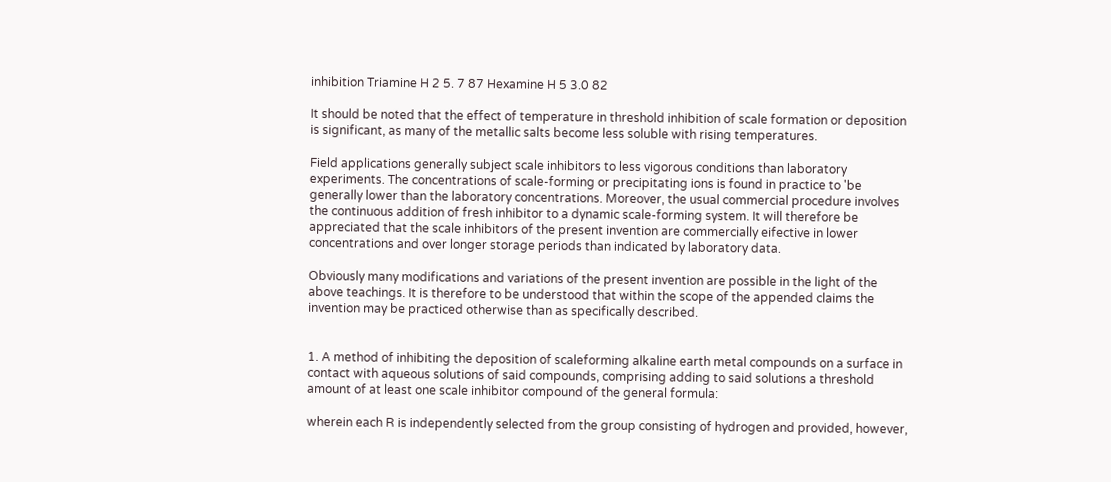inhibition Triamine H 2 5. 7 87 Hexamine H 5 3.0 82

It should be noted that the effect of temperature in threshold inhibition of scale formation or deposition is significant, as many of the metallic salts become less soluble with rising temperatures.

Field applications generally subject scale inhibitors to less vigorous conditions than laboratory experiments. The concentrations of scale-forming or precipitating ions is found in practice to 'be generally lower than the laboratory concentrations. Moreover, the usual commercial procedure involves the continuous addition of fresh inhibitor to a dynamic scale-forming system. It will therefore be appreciated that the scale inhibitors of the present invention are commercially eifective in lower concentrations and over longer storage periods than indicated by laboratory data.

Obviously many modifications and variations of the present invention are possible in the light of the above teachings. It is therefore to be understood that within the scope of the appended claims the invention may be practiced otherwise than as specifically described.


1. A method of inhibiting the deposition of scaleforming alkaline earth metal compounds on a surface in contact with aqueous solutions of said compounds, comprising adding to said solutions a threshold amount of at least one scale inhibitor compound of the general formula:

wherein each R is independently selected from the group consisting of hydrogen and provided, however,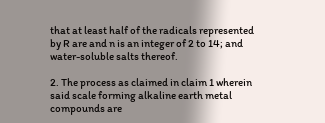that at least half of the radicals represented by R are and n is an integer of 2 to 14; and water-soluble salts thereof.

2. The process as claimed in claim 1 wherein said scale forming alkaline earth metal compounds are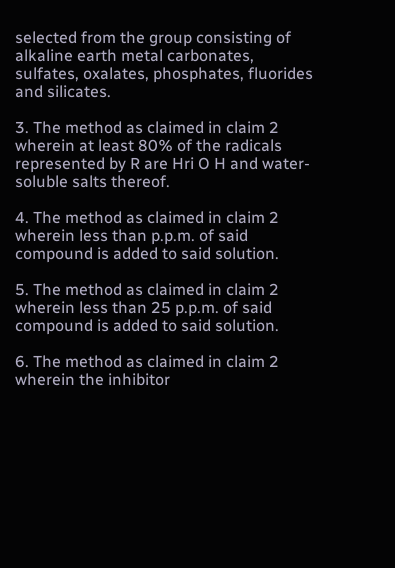selected from the group consisting of alkaline earth metal carbonates, sulfates, oxalates, phosphates, fluorides and silicates.

3. The method as claimed in claim 2 wherein at least 80% of the radicals represented by R are Hri O H and water-soluble salts thereof.

4. The method as claimed in claim 2 wherein less than p.p.m. of said compound is added to said solution.

5. The method as claimed in claim 2 wherein less than 25 p.p.m. of said compound is added to said solution.

6. The method as claimed in claim 2 wherein the inhibitor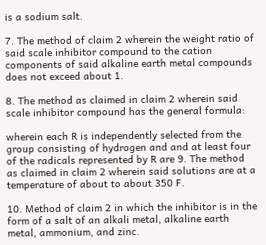is a sodium salt.

7. The method of claim 2 wherein the weight ratio of said scale inhibitor compound to the cation components of said alkaline earth metal compounds does not exceed about 1.

8. The method as claimed in claim 2 wherein said scale inhibitor compound has the general formula:

wherein each R is independently selected from the group consisting of hydrogen and and at least four of the radicals represented by R are 9. The method as claimed in claim 2 wherein said solutions are at a temperature of about to about 350 F.

10. Method of claim 2 in which the inhibitor is in the form of a salt of an alkali metal, alkaline earth metal, ammonium, and zinc.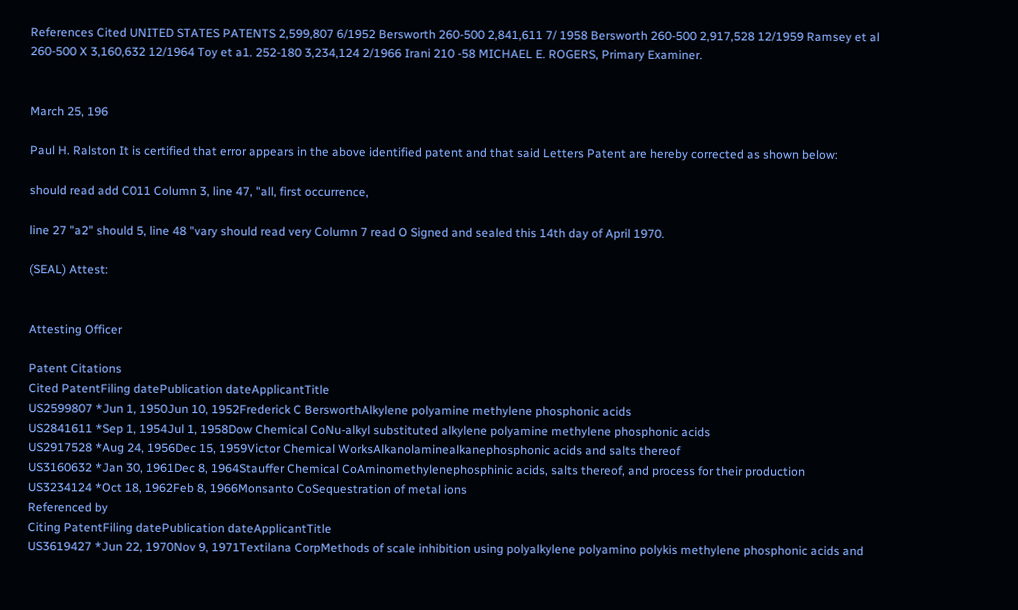References Cited UNITED STATES PATENTS 2,599,807 6/1952 Bersworth 260-500 2,841,611 7/ 1958 Bersworth 260-500 2,917,528 12/1959 Ramsey et al 260-500 X 3,160,632 12/1964 Toy et a1. 252-180 3,234,124 2/1966 Irani 210 -58 MICHAEL E. ROGERS, Primary Examiner.


March 25, 196

Paul H. Ralston It is certified that error appears in the above identified patent and that said Letters Patent are hereby corrected as shown below:

should read add C011 Column 3, line 47, "all, first occurrence,

line 27 "a2" should 5, line 48 "vary should read very Column 7 read O Signed and sealed this 14th day of April 1970.

(SEAL) Attest:


Attesting Officer

Patent Citations
Cited PatentFiling datePublication dateApplicantTitle
US2599807 *Jun 1, 1950Jun 10, 1952Frederick C BersworthAlkylene polyamine methylene phosphonic acids
US2841611 *Sep 1, 1954Jul 1, 1958Dow Chemical CoNu-alkyl substituted alkylene polyamine methylene phosphonic acids
US2917528 *Aug 24, 1956Dec 15, 1959Victor Chemical WorksAlkanolaminealkanephosphonic acids and salts thereof
US3160632 *Jan 30, 1961Dec 8, 1964Stauffer Chemical CoAminomethylenephosphinic acids, salts thereof, and process for their production
US3234124 *Oct 18, 1962Feb 8, 1966Monsanto CoSequestration of metal ions
Referenced by
Citing PatentFiling datePublication dateApplicantTitle
US3619427 *Jun 22, 1970Nov 9, 1971Textilana CorpMethods of scale inhibition using polyalkylene polyamino polykis methylene phosphonic acids and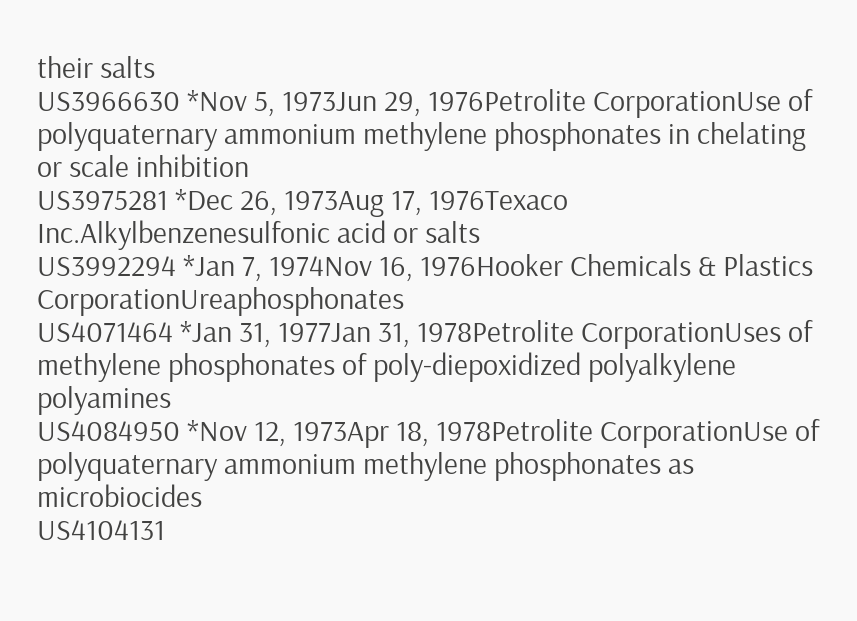their salts
US3966630 *Nov 5, 1973Jun 29, 1976Petrolite CorporationUse of polyquaternary ammonium methylene phosphonates in chelating or scale inhibition
US3975281 *Dec 26, 1973Aug 17, 1976Texaco Inc.Alkylbenzenesulfonic acid or salts
US3992294 *Jan 7, 1974Nov 16, 1976Hooker Chemicals & Plastics CorporationUreaphosphonates
US4071464 *Jan 31, 1977Jan 31, 1978Petrolite CorporationUses of methylene phosphonates of poly-diepoxidized polyalkylene polyamines
US4084950 *Nov 12, 1973Apr 18, 1978Petrolite CorporationUse of polyquaternary ammonium methylene phosphonates as microbiocides
US4104131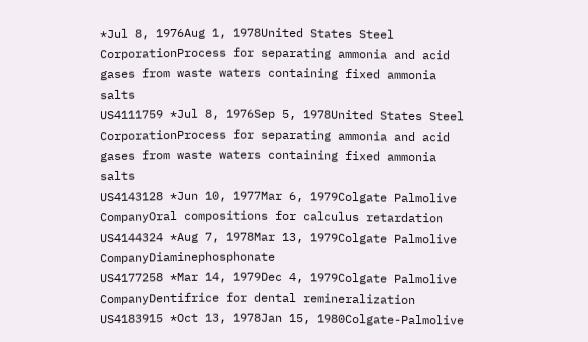*Jul 8, 1976Aug 1, 1978United States Steel CorporationProcess for separating ammonia and acid gases from waste waters containing fixed ammonia salts
US4111759 *Jul 8, 1976Sep 5, 1978United States Steel CorporationProcess for separating ammonia and acid gases from waste waters containing fixed ammonia salts
US4143128 *Jun 10, 1977Mar 6, 1979Colgate Palmolive CompanyOral compositions for calculus retardation
US4144324 *Aug 7, 1978Mar 13, 1979Colgate Palmolive CompanyDiaminephosphonate
US4177258 *Mar 14, 1979Dec 4, 1979Colgate Palmolive CompanyDentifrice for dental remineralization
US4183915 *Oct 13, 1978Jan 15, 1980Colgate-Palmolive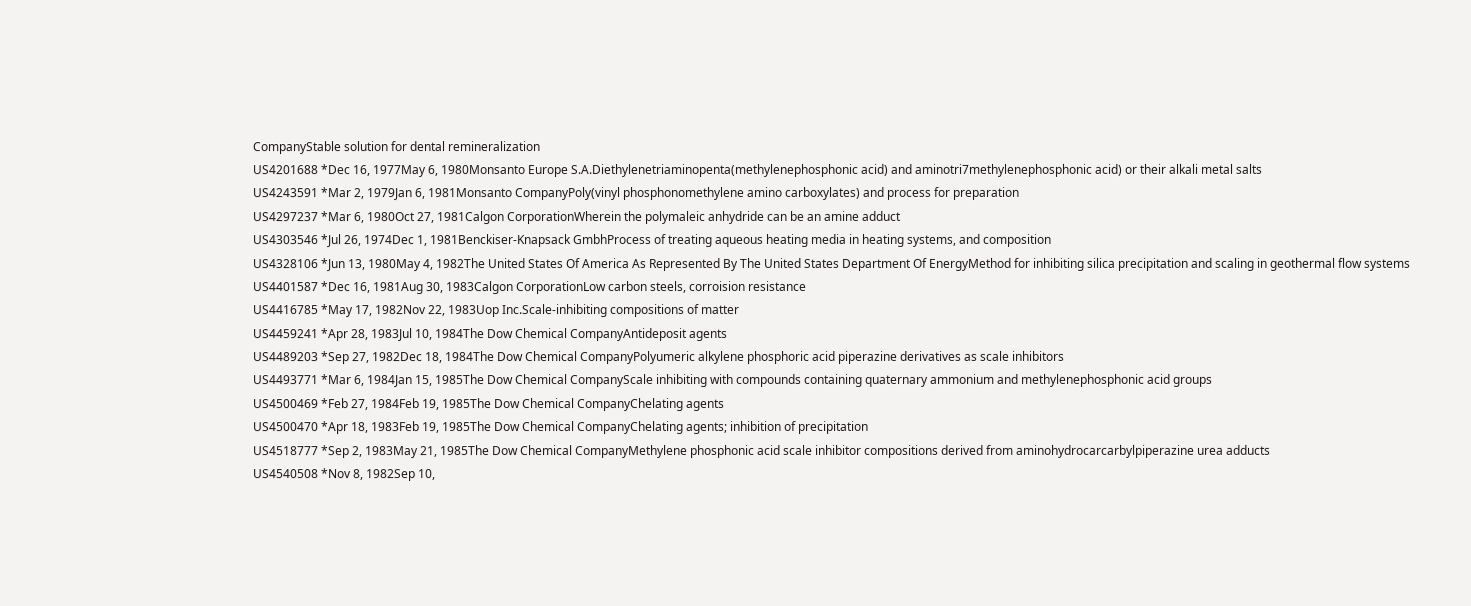CompanyStable solution for dental remineralization
US4201688 *Dec 16, 1977May 6, 1980Monsanto Europe S.A.Diethylenetriaminopenta(methylenephosphonic acid) and aminotri7methylenephosphonic acid) or their alkali metal salts
US4243591 *Mar 2, 1979Jan 6, 1981Monsanto CompanyPoly(vinyl phosphonomethylene amino carboxylates) and process for preparation
US4297237 *Mar 6, 1980Oct 27, 1981Calgon CorporationWherein the polymaleic anhydride can be an amine adduct
US4303546 *Jul 26, 1974Dec 1, 1981Benckiser-Knapsack GmbhProcess of treating aqueous heating media in heating systems, and composition
US4328106 *Jun 13, 1980May 4, 1982The United States Of America As Represented By The United States Department Of EnergyMethod for inhibiting silica precipitation and scaling in geothermal flow systems
US4401587 *Dec 16, 1981Aug 30, 1983Calgon CorporationLow carbon steels, corroision resistance
US4416785 *May 17, 1982Nov 22, 1983Uop Inc.Scale-inhibiting compositions of matter
US4459241 *Apr 28, 1983Jul 10, 1984The Dow Chemical CompanyAntideposit agents
US4489203 *Sep 27, 1982Dec 18, 1984The Dow Chemical CompanyPolyumeric alkylene phosphoric acid piperazine derivatives as scale inhibitors
US4493771 *Mar 6, 1984Jan 15, 1985The Dow Chemical CompanyScale inhibiting with compounds containing quaternary ammonium and methylenephosphonic acid groups
US4500469 *Feb 27, 1984Feb 19, 1985The Dow Chemical CompanyChelating agents
US4500470 *Apr 18, 1983Feb 19, 1985The Dow Chemical CompanyChelating agents; inhibition of precipitation
US4518777 *Sep 2, 1983May 21, 1985The Dow Chemical CompanyMethylene phosphonic acid scale inhibitor compositions derived from aminohydrocarcarbylpiperazine urea adducts
US4540508 *Nov 8, 1982Sep 10,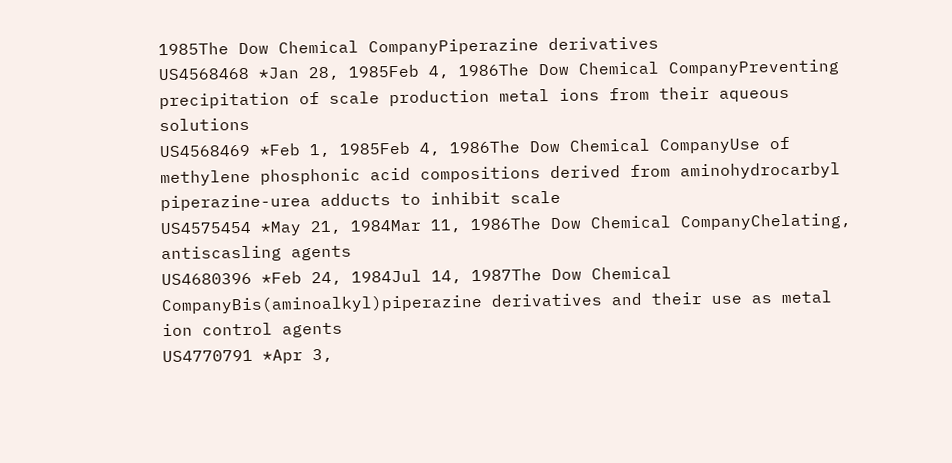1985The Dow Chemical CompanyPiperazine derivatives
US4568468 *Jan 28, 1985Feb 4, 1986The Dow Chemical CompanyPreventing precipitation of scale production metal ions from their aqueous solutions
US4568469 *Feb 1, 1985Feb 4, 1986The Dow Chemical CompanyUse of methylene phosphonic acid compositions derived from aminohydrocarbyl piperazine-urea adducts to inhibit scale
US4575454 *May 21, 1984Mar 11, 1986The Dow Chemical CompanyChelating, antiscasling agents
US4680396 *Feb 24, 1984Jul 14, 1987The Dow Chemical CompanyBis(aminoalkyl)piperazine derivatives and their use as metal ion control agents
US4770791 *Apr 3,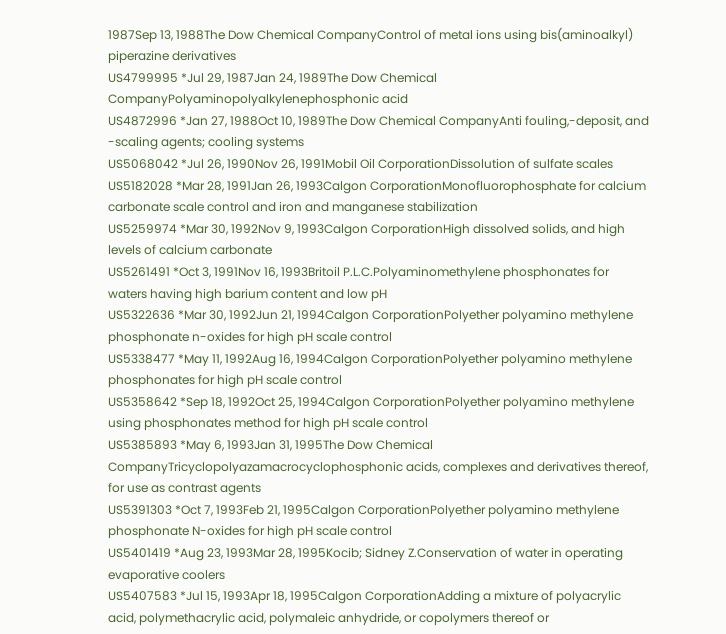1987Sep 13, 1988The Dow Chemical CompanyControl of metal ions using bis(aminoalkyl) piperazine derivatives
US4799995 *Jul 29, 1987Jan 24, 1989The Dow Chemical CompanyPolyaminopolyalkylenephosphonic acid
US4872996 *Jan 27, 1988Oct 10, 1989The Dow Chemical CompanyAnti fouling,-deposit, and -scaling agents; cooling systems
US5068042 *Jul 26, 1990Nov 26, 1991Mobil Oil CorporationDissolution of sulfate scales
US5182028 *Mar 28, 1991Jan 26, 1993Calgon CorporationMonofluorophosphate for calcium carbonate scale control and iron and manganese stabilization
US5259974 *Mar 30, 1992Nov 9, 1993Calgon CorporationHigh dissolved solids, and high levels of calcium carbonate
US5261491 *Oct 3, 1991Nov 16, 1993Britoil P.L.C.Polyaminomethylene phosphonates for waters having high barium content and low pH
US5322636 *Mar 30, 1992Jun 21, 1994Calgon CorporationPolyether polyamino methylene phosphonate n-oxides for high pH scale control
US5338477 *May 11, 1992Aug 16, 1994Calgon CorporationPolyether polyamino methylene phosphonates for high pH scale control
US5358642 *Sep 18, 1992Oct 25, 1994Calgon CorporationPolyether polyamino methylene using phosphonates method for high pH scale control
US5385893 *May 6, 1993Jan 31, 1995The Dow Chemical CompanyTricyclopolyazamacrocyclophosphonic acids, complexes and derivatives thereof, for use as contrast agents
US5391303 *Oct 7, 1993Feb 21, 1995Calgon CorporationPolyether polyamino methylene phosphonate N-oxides for high pH scale control
US5401419 *Aug 23, 1993Mar 28, 1995Kocib; Sidney Z.Conservation of water in operating evaporative coolers
US5407583 *Jul 15, 1993Apr 18, 1995Calgon CorporationAdding a mixture of polyacrylic acid, polymethacrylic acid, polymaleic anhydride, or copolymers thereof or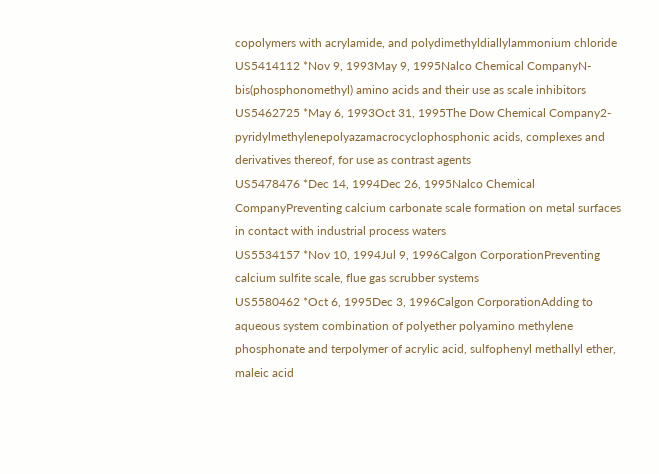copolymers with acrylamide, and polydimethyldiallylammonium chloride
US5414112 *Nov 9, 1993May 9, 1995Nalco Chemical CompanyN-bis(phosphonomethyl) amino acids and their use as scale inhibitors
US5462725 *May 6, 1993Oct 31, 1995The Dow Chemical Company2-pyridylmethylenepolyazamacrocyclophosphonic acids, complexes and derivatives thereof, for use as contrast agents
US5478476 *Dec 14, 1994Dec 26, 1995Nalco Chemical CompanyPreventing calcium carbonate scale formation on metal surfaces in contact with industrial process waters
US5534157 *Nov 10, 1994Jul 9, 1996Calgon CorporationPreventing calcium sulfite scale, flue gas scrubber systems
US5580462 *Oct 6, 1995Dec 3, 1996Calgon CorporationAdding to aqueous system combination of polyether polyamino methylene phosphonate and terpolymer of acrylic acid, sulfophenyl methallyl ether, maleic acid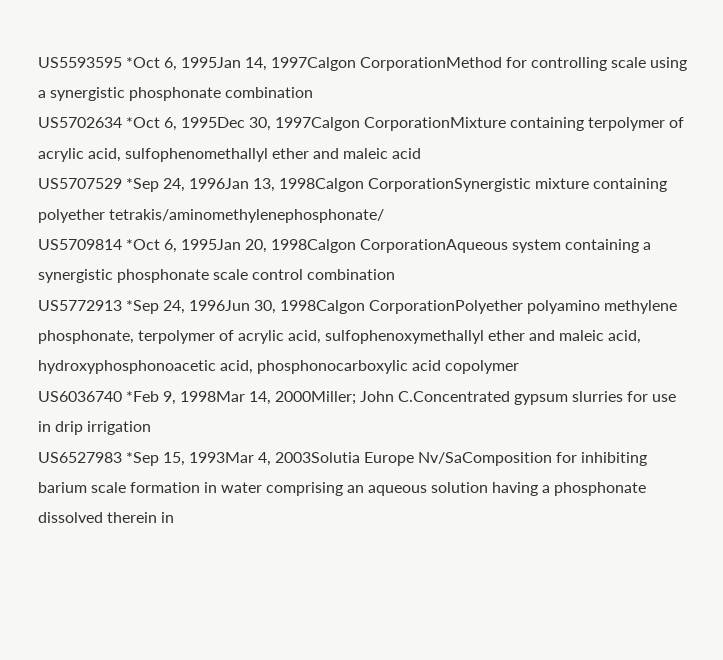US5593595 *Oct 6, 1995Jan 14, 1997Calgon CorporationMethod for controlling scale using a synergistic phosphonate combination
US5702634 *Oct 6, 1995Dec 30, 1997Calgon CorporationMixture containing terpolymer of acrylic acid, sulfophenomethallyl ether and maleic acid
US5707529 *Sep 24, 1996Jan 13, 1998Calgon CorporationSynergistic mixture containing polyether tetrakis/aminomethylenephosphonate/
US5709814 *Oct 6, 1995Jan 20, 1998Calgon CorporationAqueous system containing a synergistic phosphonate scale control combination
US5772913 *Sep 24, 1996Jun 30, 1998Calgon CorporationPolyether polyamino methylene phosphonate, terpolymer of acrylic acid, sulfophenoxymethallyl ether and maleic acid, hydroxyphosphonoacetic acid, phosphonocarboxylic acid copolymer
US6036740 *Feb 9, 1998Mar 14, 2000Miller; John C.Concentrated gypsum slurries for use in drip irrigation
US6527983 *Sep 15, 1993Mar 4, 2003Solutia Europe Nv/SaComposition for inhibiting barium scale formation in water comprising an aqueous solution having a phosphonate dissolved therein in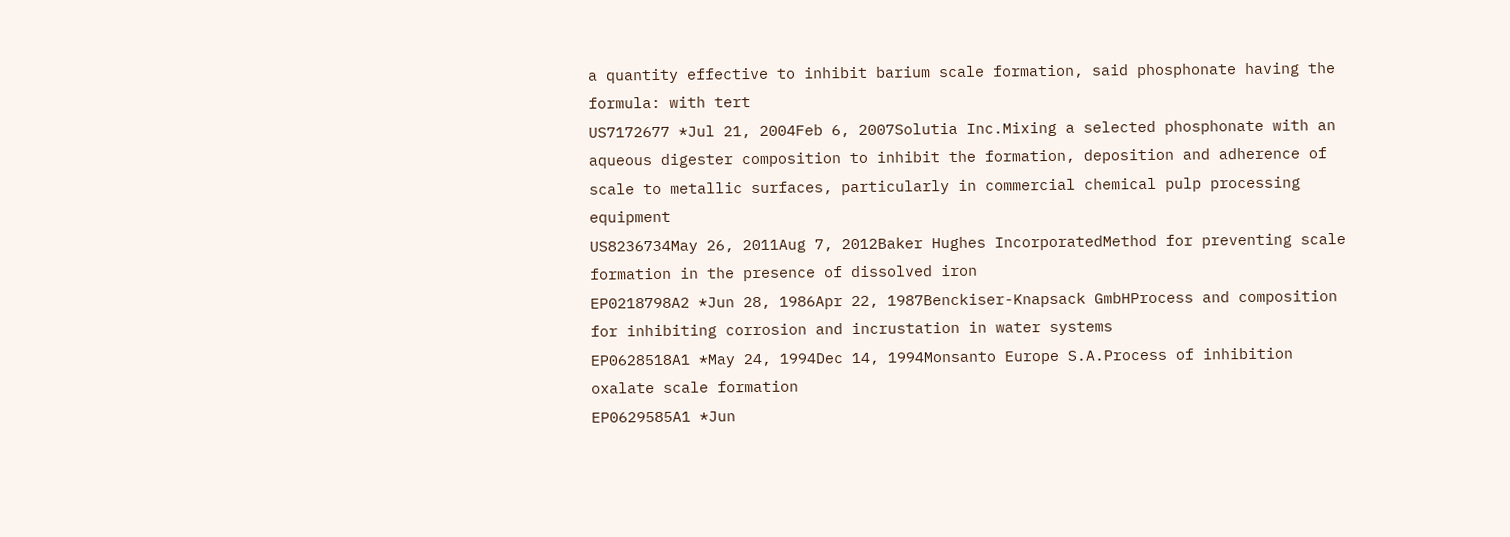a quantity effective to inhibit barium scale formation, said phosphonate having the formula: with tert
US7172677 *Jul 21, 2004Feb 6, 2007Solutia Inc.Mixing a selected phosphonate with an aqueous digester composition to inhibit the formation, deposition and adherence of scale to metallic surfaces, particularly in commercial chemical pulp processing equipment
US8236734May 26, 2011Aug 7, 2012Baker Hughes IncorporatedMethod for preventing scale formation in the presence of dissolved iron
EP0218798A2 *Jun 28, 1986Apr 22, 1987Benckiser-Knapsack GmbHProcess and composition for inhibiting corrosion and incrustation in water systems
EP0628518A1 *May 24, 1994Dec 14, 1994Monsanto Europe S.A.Process of inhibition oxalate scale formation
EP0629585A1 *Jun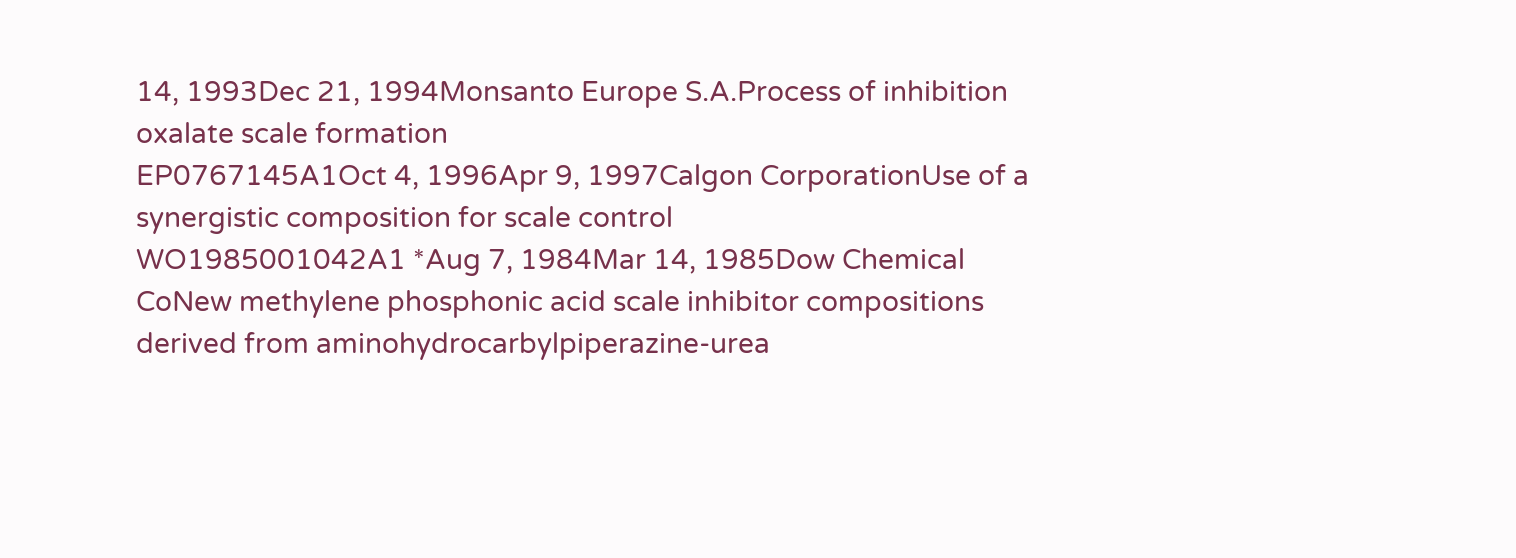14, 1993Dec 21, 1994Monsanto Europe S.A.Process of inhibition oxalate scale formation
EP0767145A1Oct 4, 1996Apr 9, 1997Calgon CorporationUse of a synergistic composition for scale control
WO1985001042A1 *Aug 7, 1984Mar 14, 1985Dow Chemical CoNew methylene phosphonic acid scale inhibitor compositions derived from aminohydrocarbylpiperazine-urea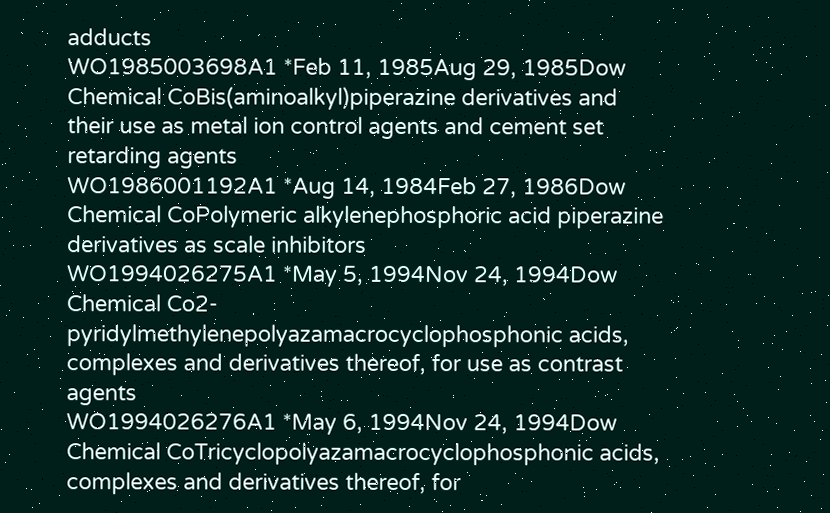adducts
WO1985003698A1 *Feb 11, 1985Aug 29, 1985Dow Chemical CoBis(aminoalkyl)piperazine derivatives and their use as metal ion control agents and cement set retarding agents
WO1986001192A1 *Aug 14, 1984Feb 27, 1986Dow Chemical CoPolymeric alkylenephosphoric acid piperazine derivatives as scale inhibitors
WO1994026275A1 *May 5, 1994Nov 24, 1994Dow Chemical Co2-pyridylmethylenepolyazamacrocyclophosphonic acids, complexes and derivatives thereof, for use as contrast agents
WO1994026276A1 *May 6, 1994Nov 24, 1994Dow Chemical CoTricyclopolyazamacrocyclophosphonic acids, complexes and derivatives thereof, for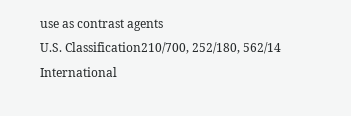use as contrast agents
U.S. Classification210/700, 252/180, 562/14
International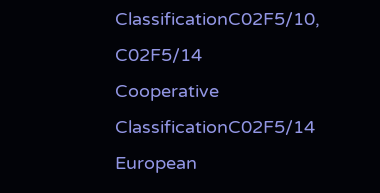ClassificationC02F5/10, C02F5/14
Cooperative ClassificationC02F5/14
European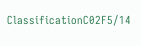ClassificationC02F5/14